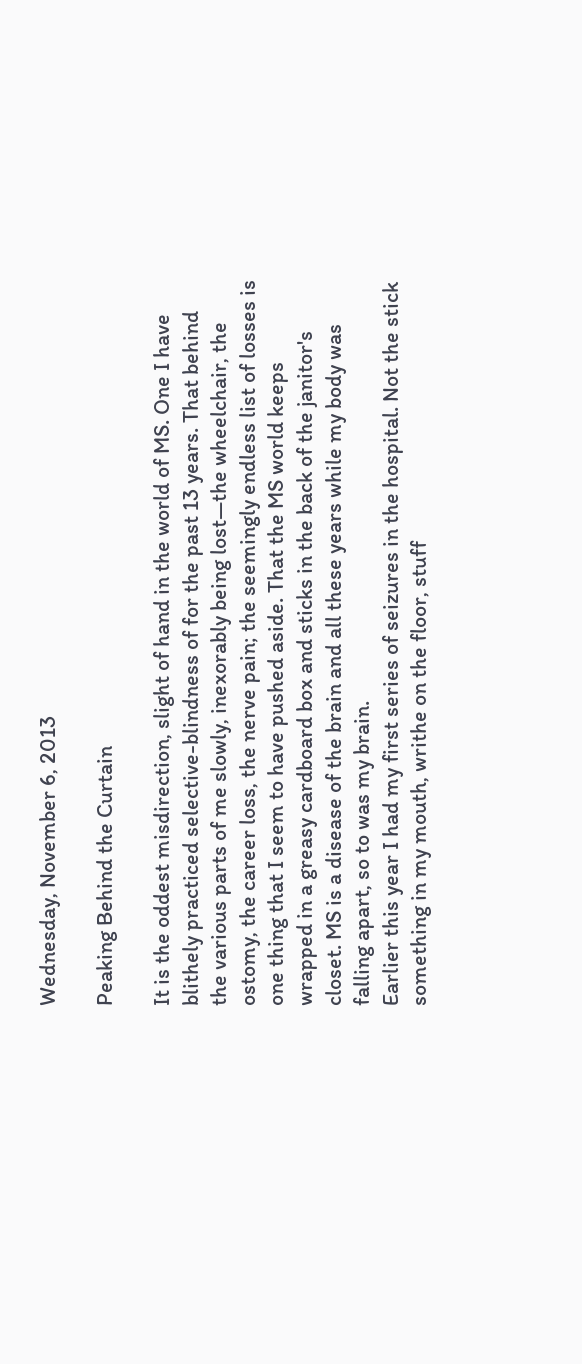Wednesday, November 6, 2013

Peaking Behind the Curtain

It is the oddest misdirection, slight of hand in the world of MS. One I have blithely practiced selective-blindness of for the past 13 years. That behind the various parts of me slowly, inexorably being lost—the wheelchair, the ostomy, the career loss, the nerve pain; the seemingly endless list of losses is one thing that I seem to have pushed aside. That the MS world keeps wrapped in a greasy cardboard box and sticks in the back of the janitor's closet. MS is a disease of the brain and all these years while my body was falling apart, so to was my brain.
Earlier this year I had my first series of seizures in the hospital. Not the stick something in my mouth, writhe on the floor, stuff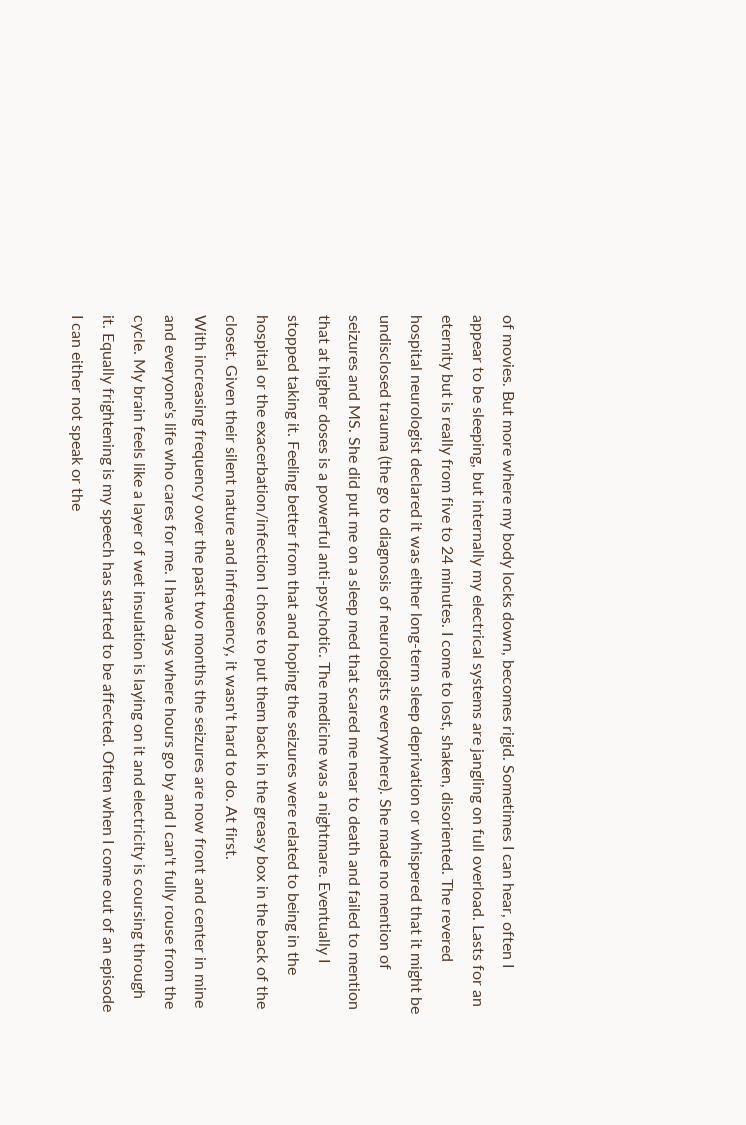of movies. But more where my body locks down, becomes rigid. Sometimes I can hear, often I appear to be sleeping, but internally my electrical systems are jangling on full overload. Lasts for an eternity but is really from five to 24 minutes. I come to lost, shaken, disoriented. The revered hospital neurologist declared it was either long-term sleep deprivation or whispered that it might be undisclosed trauma (the go to diagnosis of neurologists everywhere). She made no mention of seizures and MS. She did put me on a sleep med that scared me near to death and failed to mention that at higher doses is a powerful anti-psychotic. The medicine was a nightmare. Eventually I stopped taking it. Feeling better from that and hoping the seizures were related to being in the hospital or the exacerbation/infection I chose to put them back in the greasy box in the back of the closet. Given their silent nature and infrequency, it wasn't hard to do. At first.
With increasing frequency over the past two months the seizures are now front and center in mine and everyone's life who cares for me. I have days where hours go by and I can't fully rouse from the cycle. My brain feels like a layer of wet insulation is laying on it and electricity is coursing through it. Equally frightening is my speech has started to be affected. Often when I come out of an episode I can either not speak or the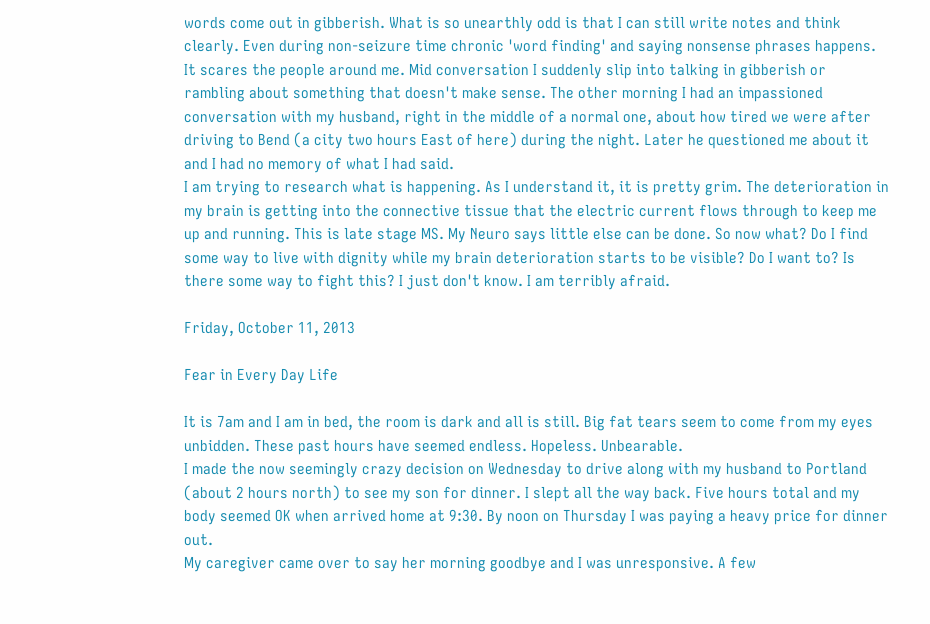words come out in gibberish. What is so unearthly odd is that I can still write notes and think clearly. Even during non-seizure time chronic 'word finding' and saying nonsense phrases happens. It scares the people around me. Mid conversation I suddenly slip into talking in gibberish or rambling about something that doesn't make sense. The other morning I had an impassioned conversation with my husband, right in the middle of a normal one, about how tired we were after driving to Bend (a city two hours East of here) during the night. Later he questioned me about it and I had no memory of what I had said.
I am trying to research what is happening. As I understand it, it is pretty grim. The deterioration in my brain is getting into the connective tissue that the electric current flows through to keep me up and running. This is late stage MS. My Neuro says little else can be done. So now what? Do I find some way to live with dignity while my brain deterioration starts to be visible? Do I want to? Is there some way to fight this? I just don't know. I am terribly afraid.

Friday, October 11, 2013

Fear in Every Day Life

It is 7am and I am in bed, the room is dark and all is still. Big fat tears seem to come from my eyes unbidden. These past hours have seemed endless. Hopeless. Unbearable.
I made the now seemingly crazy decision on Wednesday to drive along with my husband to Portland (about 2 hours north) to see my son for dinner. I slept all the way back. Five hours total and my body seemed OK when arrived home at 9:30. By noon on Thursday I was paying a heavy price for dinner out.
My caregiver came over to say her morning goodbye and I was unresponsive. A few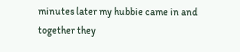minutes later my hubbie came in and together they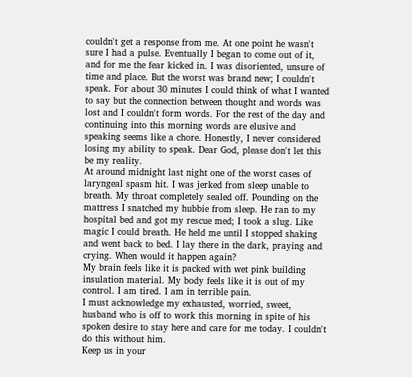couldn't get a response from me. At one point he wasn't sure I had a pulse. Eventually I began to come out of it, and for me the fear kicked in. I was disoriented, unsure of time and place. But the worst was brand new; I couldn't speak. For about 30 minutes I could think of what I wanted to say but the connection between thought and words was lost and I couldn't form words. For the rest of the day and continuing into this morning words are elusive and speaking seems like a chore. Honestly, I never considered losing my ability to speak. Dear God, please don't let this be my reality.
At around midnight last night one of the worst cases of laryngeal spasm hit. I was jerked from sleep unable to breath. My throat completely sealed off. Pounding on the mattress I snatched my hubbie from sleep. He ran to my hospital bed and got my rescue med; I took a slug. Like magic I could breath. He held me until I stopped shaking and went back to bed. I lay there in the dark, praying and crying. When would it happen again?
My brain feels like it is packed with wet pink building insulation material. My body feels like it is out of my control. I am tired. I am in terrible pain.
I must acknowledge my exhausted, worried, sweet, husband who is off to work this morning in spite of his spoken desire to stay here and care for me today. I couldn't do this without him.
Keep us in your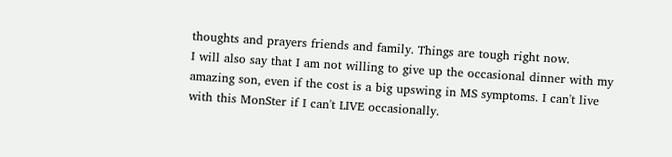thoughts and prayers friends and family. Things are tough right now.
I will also say that I am not willing to give up the occasional dinner with my amazing son, even if the cost is a big upswing in MS symptoms. I can't live with this MonSter if I can't LIVE occasionally.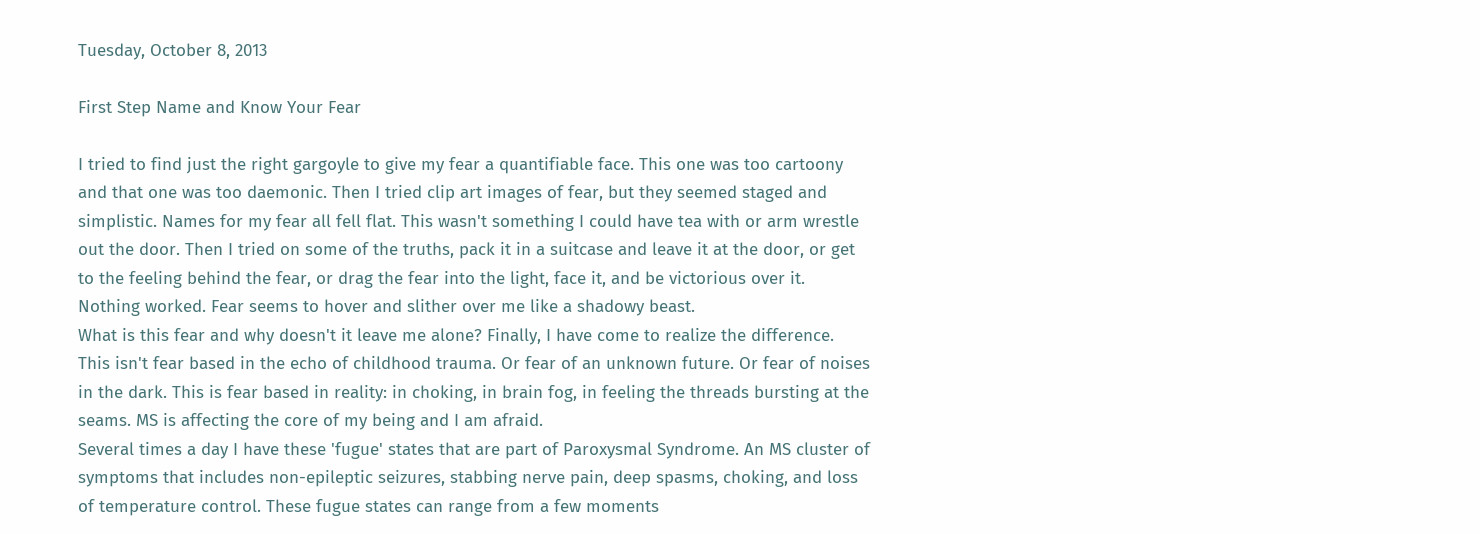Tuesday, October 8, 2013

First Step Name and Know Your Fear

I tried to find just the right gargoyle to give my fear a quantifiable face. This one was too cartoony and that one was too daemonic. Then I tried clip art images of fear, but they seemed staged and simplistic. Names for my fear all fell flat. This wasn't something I could have tea with or arm wrestle out the door. Then I tried on some of the truths, pack it in a suitcase and leave it at the door, or get to the feeling behind the fear, or drag the fear into the light, face it, and be victorious over it. Nothing worked. Fear seems to hover and slither over me like a shadowy beast.
What is this fear and why doesn't it leave me alone? Finally, I have come to realize the difference. This isn't fear based in the echo of childhood trauma. Or fear of an unknown future. Or fear of noises in the dark. This is fear based in reality: in choking, in brain fog, in feeling the threads bursting at the seams. MS is affecting the core of my being and I am afraid.
Several times a day I have these 'fugue' states that are part of Paroxysmal Syndrome. An MS cluster of symptoms that includes non-epileptic seizures, stabbing nerve pain, deep spasms, choking, and loss of temperature control. These fugue states can range from a few moments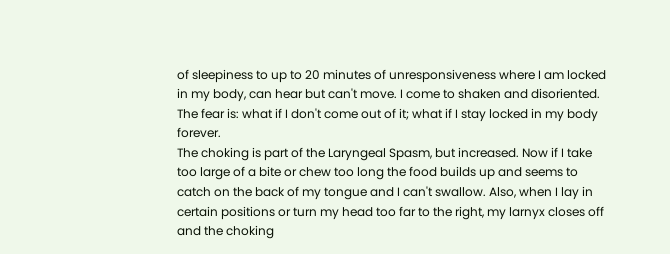of sleepiness to up to 20 minutes of unresponsiveness where I am locked in my body, can hear but can't move. I come to shaken and disoriented. The fear is: what if I don't come out of it; what if I stay locked in my body forever.
The choking is part of the Laryngeal Spasm, but increased. Now if I take too large of a bite or chew too long the food builds up and seems to catch on the back of my tongue and I can't swallow. Also, when I lay in certain positions or turn my head too far to the right, my larnyx closes off and the choking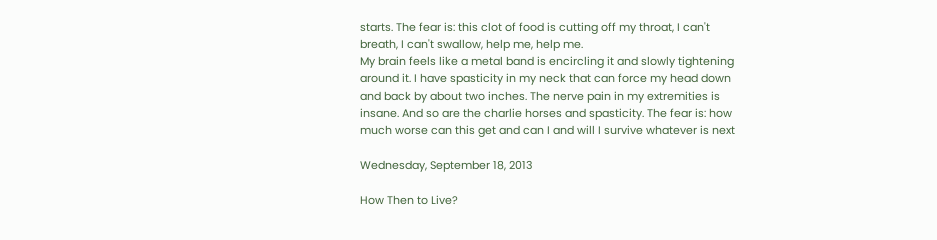starts. The fear is: this clot of food is cutting off my throat, I can't breath, I can't swallow, help me, help me.
My brain feels like a metal band is encircling it and slowly tightening around it. I have spasticity in my neck that can force my head down and back by about two inches. The nerve pain in my extremities is insane. And so are the charlie horses and spasticity. The fear is: how much worse can this get and can I and will I survive whatever is next

Wednesday, September 18, 2013

How Then to Live?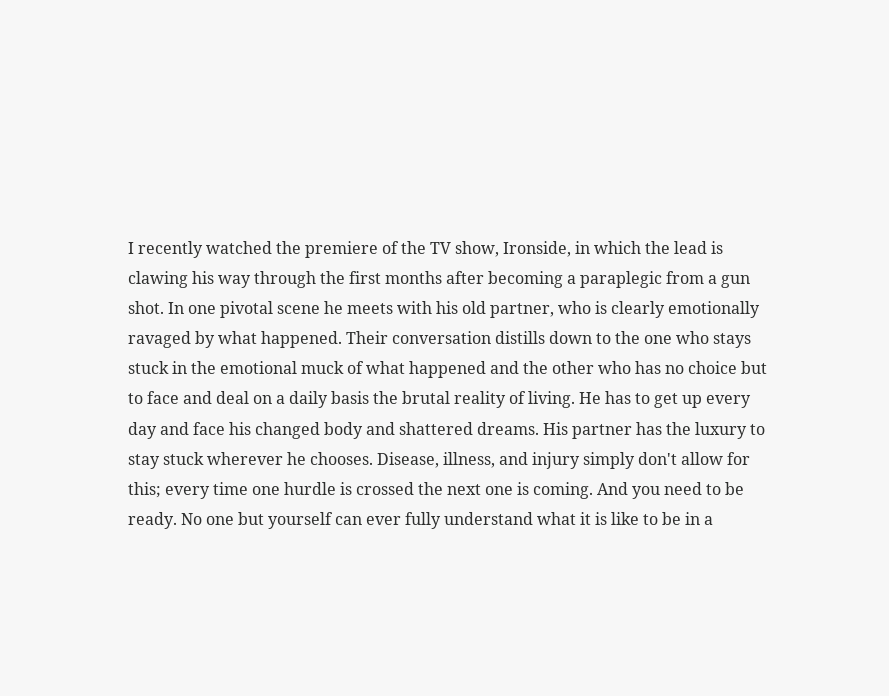I recently watched the premiere of the TV show, Ironside, in which the lead is clawing his way through the first months after becoming a paraplegic from a gun shot. In one pivotal scene he meets with his old partner, who is clearly emotionally ravaged by what happened. Their conversation distills down to the one who stays stuck in the emotional muck of what happened and the other who has no choice but to face and deal on a daily basis the brutal reality of living. He has to get up every day and face his changed body and shattered dreams. His partner has the luxury to stay stuck wherever he chooses. Disease, illness, and injury simply don't allow for this; every time one hurdle is crossed the next one is coming. And you need to be ready. No one but yourself can ever fully understand what it is like to be in a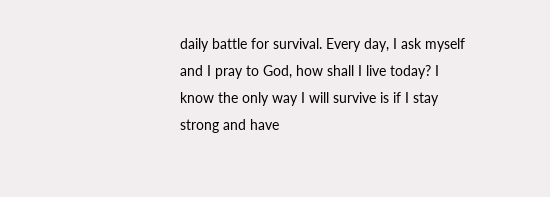daily battle for survival. Every day, I ask myself and I pray to God, how shall I live today? I know the only way I will survive is if I stay strong and have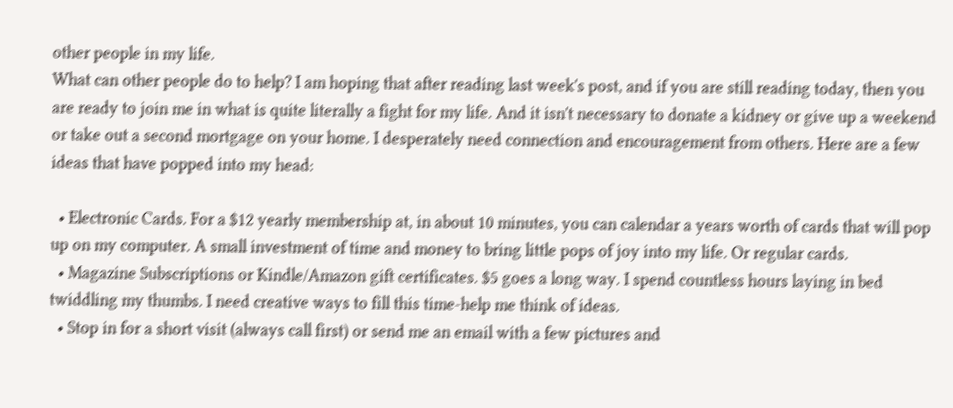other people in my life.
What can other people do to help? I am hoping that after reading last week's post, and if you are still reading today, then you are ready to join me in what is quite literally a fight for my life. And it isn't necessary to donate a kidney or give up a weekend or take out a second mortgage on your home. I desperately need connection and encouragement from others. Here are a few ideas that have popped into my head:

  • Electronic Cards. For a $12 yearly membership at, in about 10 minutes, you can calendar a years worth of cards that will pop up on my computer. A small investment of time and money to bring little pops of joy into my life. Or regular cards.
  • Magazine Subscriptions or Kindle/Amazon gift certificates. $5 goes a long way. I spend countless hours laying in bed twiddling my thumbs. I need creative ways to fill this time-help me think of ideas.
  • Stop in for a short visit (always call first) or send me an email with a few pictures and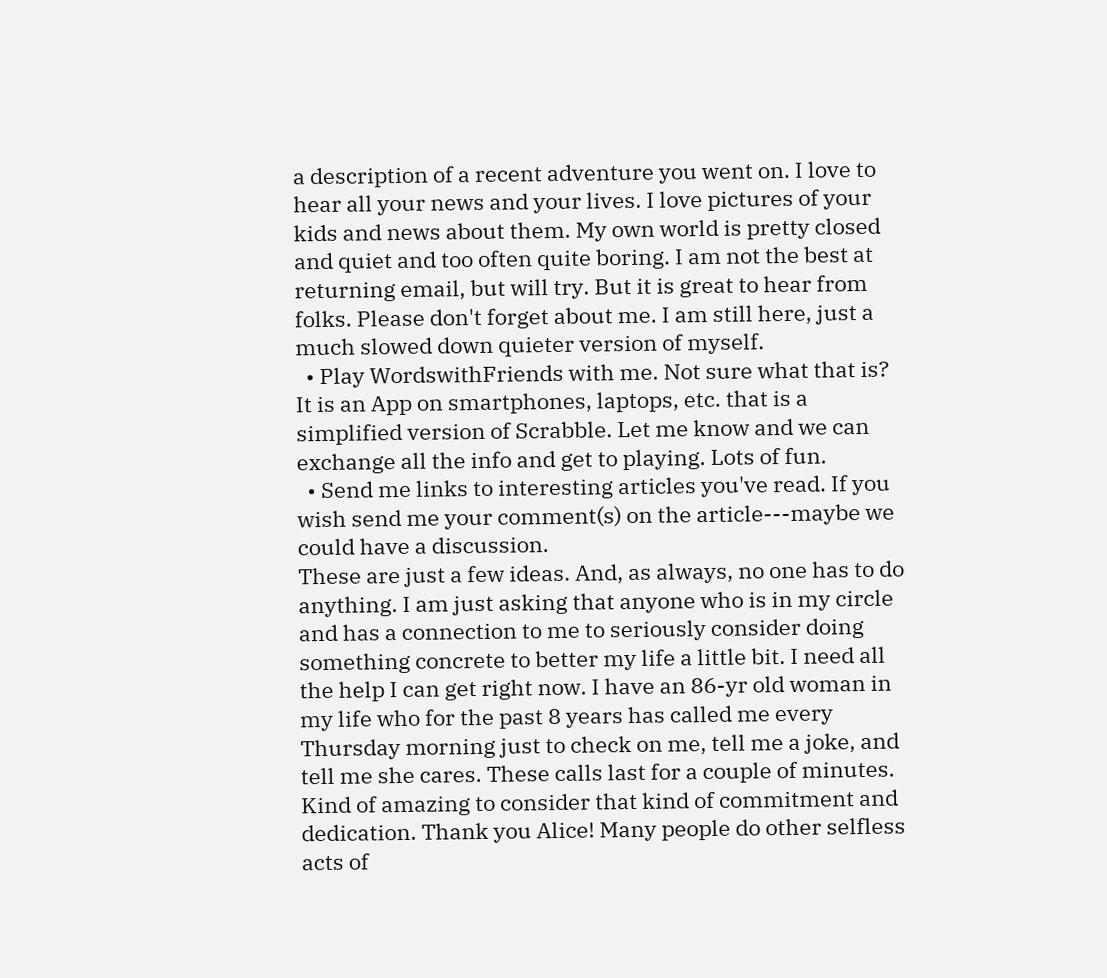a description of a recent adventure you went on. I love to hear all your news and your lives. I love pictures of your kids and news about them. My own world is pretty closed and quiet and too often quite boring. I am not the best at returning email, but will try. But it is great to hear from folks. Please don't forget about me. I am still here, just a much slowed down quieter version of myself.
  • Play WordswithFriends with me. Not sure what that is? It is an App on smartphones, laptops, etc. that is a simplified version of Scrabble. Let me know and we can exchange all the info and get to playing. Lots of fun.
  • Send me links to interesting articles you've read. If you wish send me your comment(s) on the article---maybe we could have a discussion.
These are just a few ideas. And, as always, no one has to do anything. I am just asking that anyone who is in my circle and has a connection to me to seriously consider doing something concrete to better my life a little bit. I need all the help I can get right now. I have an 86-yr old woman in my life who for the past 8 years has called me every Thursday morning just to check on me, tell me a joke, and tell me she cares. These calls last for a couple of minutes. Kind of amazing to consider that kind of commitment and dedication. Thank you Alice! Many people do other selfless acts of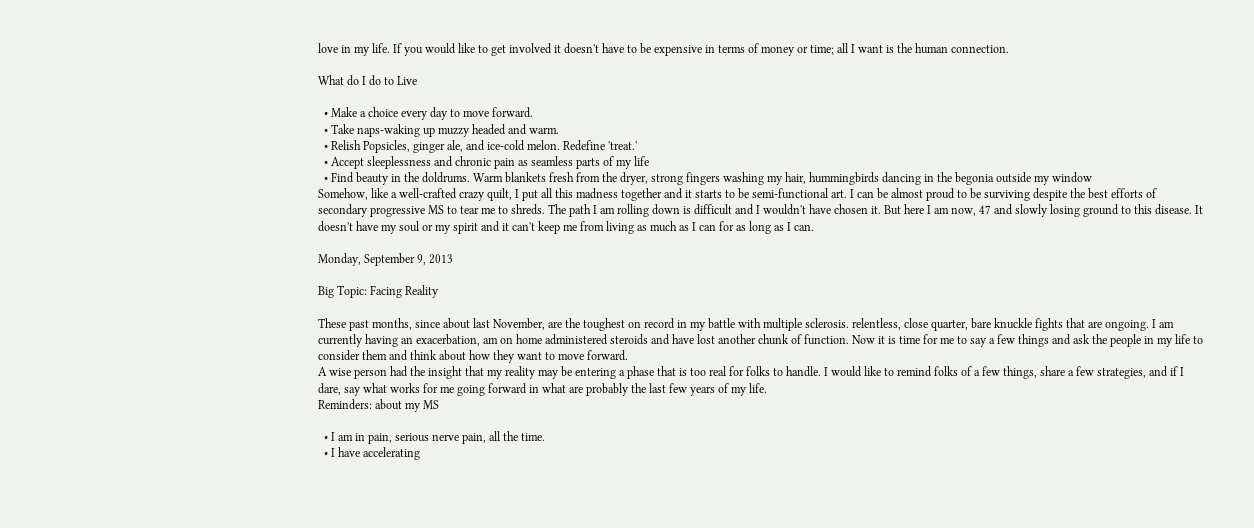love in my life. If you would like to get involved it doesn't have to be expensive in terms of money or time; all I want is the human connection.

What do I do to Live

  • Make a choice every day to move forward.
  • Take naps-waking up muzzy headed and warm.
  • Relish Popsicles, ginger ale, and ice-cold melon. Redefine 'treat.'
  • Accept sleeplessness and chronic pain as seamless parts of my life
  • Find beauty in the doldrums. Warm blankets fresh from the dryer, strong fingers washing my hair, hummingbirds dancing in the begonia outside my window
Somehow, like a well-crafted crazy quilt, I put all this madness together and it starts to be semi-functional art. I can be almost proud to be surviving despite the best efforts of secondary progressive MS to tear me to shreds. The path I am rolling down is difficult and I wouldn't have chosen it. But here I am now, 47 and slowly losing ground to this disease. It doesn't have my soul or my spirit and it can't keep me from living as much as I can for as long as I can.

Monday, September 9, 2013

Big Topic: Facing Reality

These past months, since about last November, are the toughest on record in my battle with multiple sclerosis. relentless, close quarter, bare knuckle fights that are ongoing. I am currently having an exacerbation, am on home administered steroids and have lost another chunk of function. Now it is time for me to say a few things and ask the people in my life to consider them and think about how they want to move forward.
A wise person had the insight that my reality may be entering a phase that is too real for folks to handle. I would like to remind folks of a few things, share a few strategies, and if I dare, say what works for me going forward in what are probably the last few years of my life.
Reminders: about my MS

  • I am in pain, serious nerve pain, all the time.
  • I have accelerating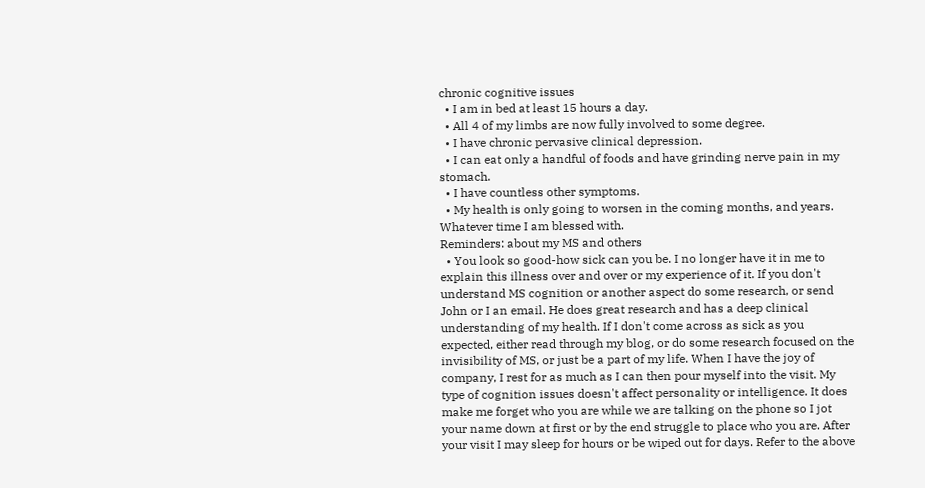chronic cognitive issues
  • I am in bed at least 15 hours a day.
  • All 4 of my limbs are now fully involved to some degree.
  • I have chronic pervasive clinical depression.
  • I can eat only a handful of foods and have grinding nerve pain in my stomach.
  • I have countless other symptoms.
  • My health is only going to worsen in the coming months, and years. Whatever time I am blessed with.
Reminders: about my MS and others
  • You look so good-how sick can you be. I no longer have it in me to explain this illness over and over or my experience of it. If you don't understand MS cognition or another aspect do some research, or send John or I an email. He does great research and has a deep clinical understanding of my health. If I don't come across as sick as you expected, either read through my blog, or do some research focused on the invisibility of MS, or just be a part of my life. When I have the joy of company, I rest for as much as I can then pour myself into the visit. My type of cognition issues doesn't affect personality or intelligence. It does make me forget who you are while we are talking on the phone so I jot your name down at first or by the end struggle to place who you are. After your visit I may sleep for hours or be wiped out for days. Refer to the above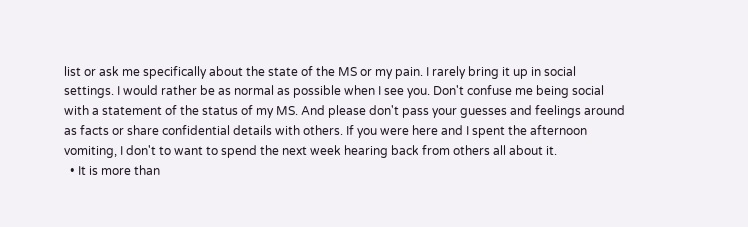list or ask me specifically about the state of the MS or my pain. I rarely bring it up in social settings. I would rather be as normal as possible when I see you. Don't confuse me being social with a statement of the status of my MS. And please don't pass your guesses and feelings around as facts or share confidential details with others. If you were here and I spent the afternoon vomiting, I don't to want to spend the next week hearing back from others all about it.
  • It is more than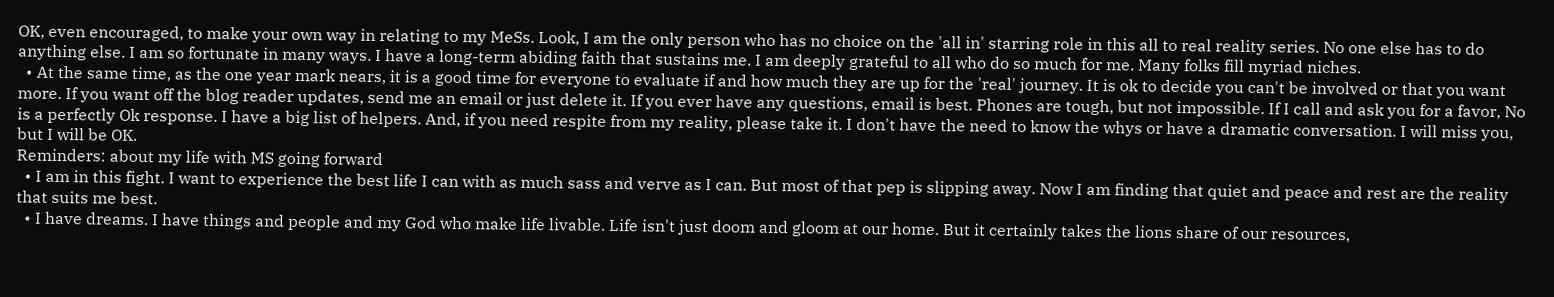OK, even encouraged, to make your own way in relating to my MeSs. Look, I am the only person who has no choice on the 'all in' starring role in this all to real reality series. No one else has to do anything else. I am so fortunate in many ways. I have a long-term abiding faith that sustains me. I am deeply grateful to all who do so much for me. Many folks fill myriad niches.
  • At the same time, as the one year mark nears, it is a good time for everyone to evaluate if and how much they are up for the 'real' journey. It is ok to decide you can't be involved or that you want more. If you want off the blog reader updates, send me an email or just delete it. If you ever have any questions, email is best. Phones are tough, but not impossible. If I call and ask you for a favor, No is a perfectly Ok response. I have a big list of helpers. And, if you need respite from my reality, please take it. I don't have the need to know the whys or have a dramatic conversation. I will miss you, but I will be OK.
Reminders: about my life with MS going forward
  • I am in this fight. I want to experience the best life I can with as much sass and verve as I can. But most of that pep is slipping away. Now I am finding that quiet and peace and rest are the reality that suits me best.
  • I have dreams. I have things and people and my God who make life livable. Life isn't just doom and gloom at our home. But it certainly takes the lions share of our resources,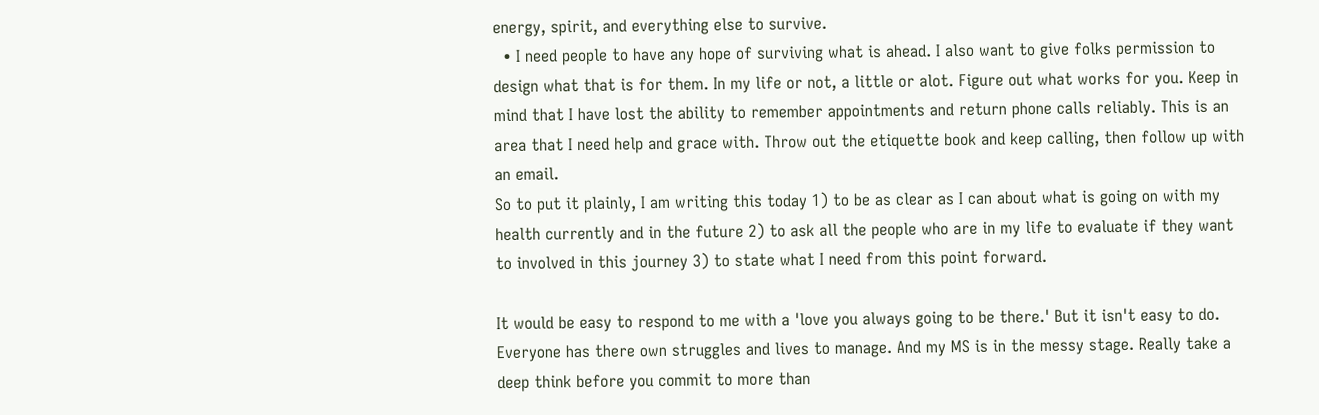energy, spirit, and everything else to survive.
  • I need people to have any hope of surviving what is ahead. I also want to give folks permission to design what that is for them. In my life or not, a little or alot. Figure out what works for you. Keep in mind that I have lost the ability to remember appointments and return phone calls reliably. This is an area that I need help and grace with. Throw out the etiquette book and keep calling, then follow up with an email.
So to put it plainly, I am writing this today 1) to be as clear as I can about what is going on with my health currently and in the future 2) to ask all the people who are in my life to evaluate if they want to involved in this journey 3) to state what I need from this point forward.

It would be easy to respond to me with a 'love you always going to be there.' But it isn't easy to do. Everyone has there own struggles and lives to manage. And my MS is in the messy stage. Really take a deep think before you commit to more than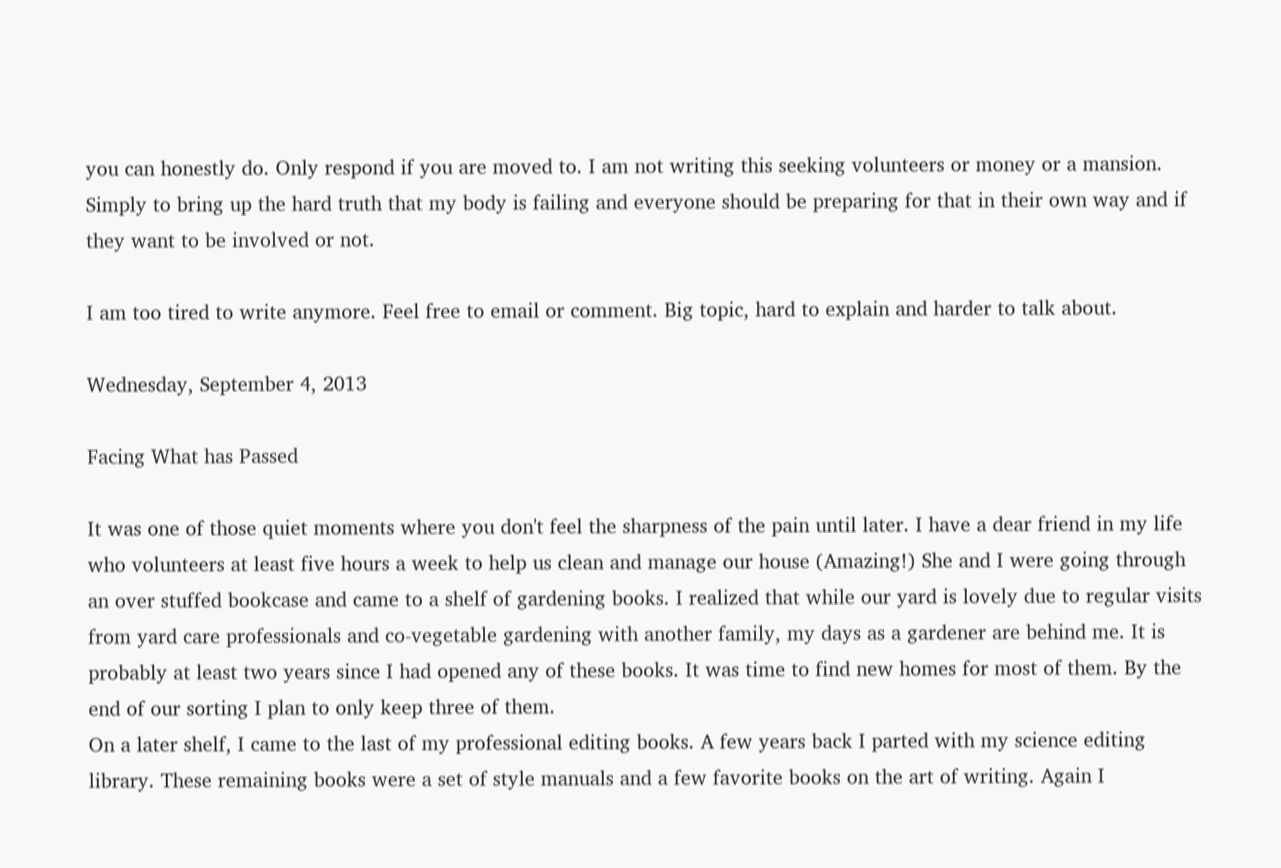you can honestly do. Only respond if you are moved to. I am not writing this seeking volunteers or money or a mansion. Simply to bring up the hard truth that my body is failing and everyone should be preparing for that in their own way and if they want to be involved or not.

I am too tired to write anymore. Feel free to email or comment. Big topic, hard to explain and harder to talk about.

Wednesday, September 4, 2013

Facing What has Passed

It was one of those quiet moments where you don't feel the sharpness of the pain until later. I have a dear friend in my life who volunteers at least five hours a week to help us clean and manage our house (Amazing!) She and I were going through an over stuffed bookcase and came to a shelf of gardening books. I realized that while our yard is lovely due to regular visits from yard care professionals and co-vegetable gardening with another family, my days as a gardener are behind me. It is probably at least two years since I had opened any of these books. It was time to find new homes for most of them. By the end of our sorting I plan to only keep three of them.
On a later shelf, I came to the last of my professional editing books. A few years back I parted with my science editing library. These remaining books were a set of style manuals and a few favorite books on the art of writing. Again I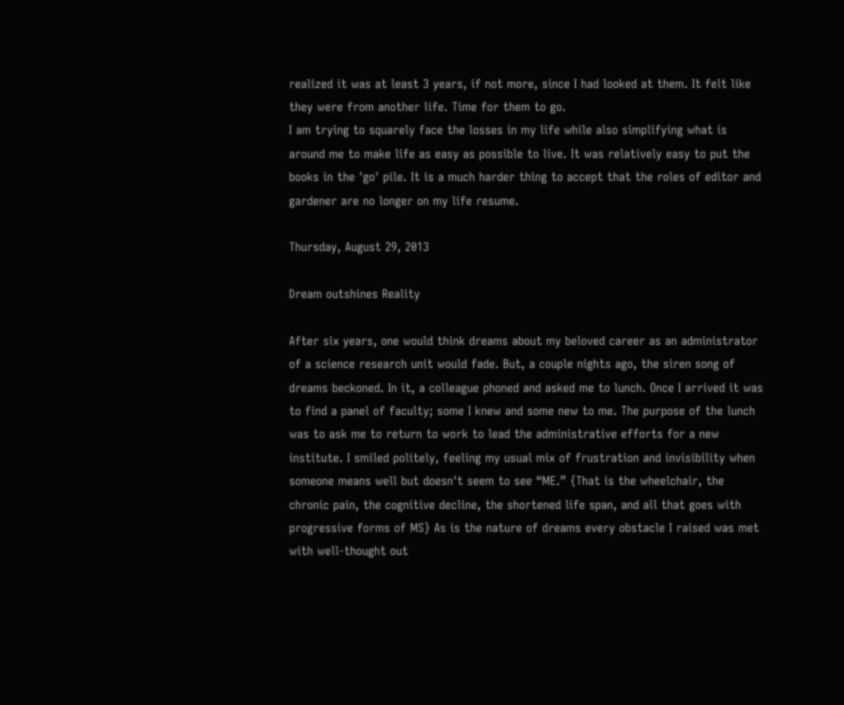realized it was at least 3 years, if not more, since I had looked at them. It felt like they were from another life. Time for them to go.
I am trying to squarely face the losses in my life while also simplifying what is around me to make life as easy as possible to live. It was relatively easy to put the books in the 'go' pile. It is a much harder thing to accept that the roles of editor and gardener are no longer on my life resume.

Thursday, August 29, 2013

Dream outshines Reality

After six years, one would think dreams about my beloved career as an administrator of a science research unit would fade. But, a couple nights ago, the siren song of dreams beckoned. In it, a colleague phoned and asked me to lunch. Once I arrived it was to find a panel of faculty; some I knew and some new to me. The purpose of the lunch was to ask me to return to work to lead the administrative efforts for a new institute. I smiled politely, feeling my usual mix of frustration and invisibility when someone means well but doesn't seem to see “ME.” {That is the wheelchair, the chronic pain, the cognitive decline, the shortened life span, and all that goes with progressive forms of MS} As is the nature of dreams every obstacle I raised was met with well-thought out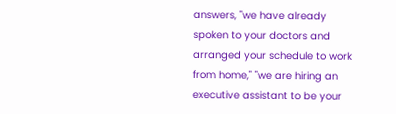answers, "we have already spoken to your doctors and arranged your schedule to work from home," "we are hiring an executive assistant to be your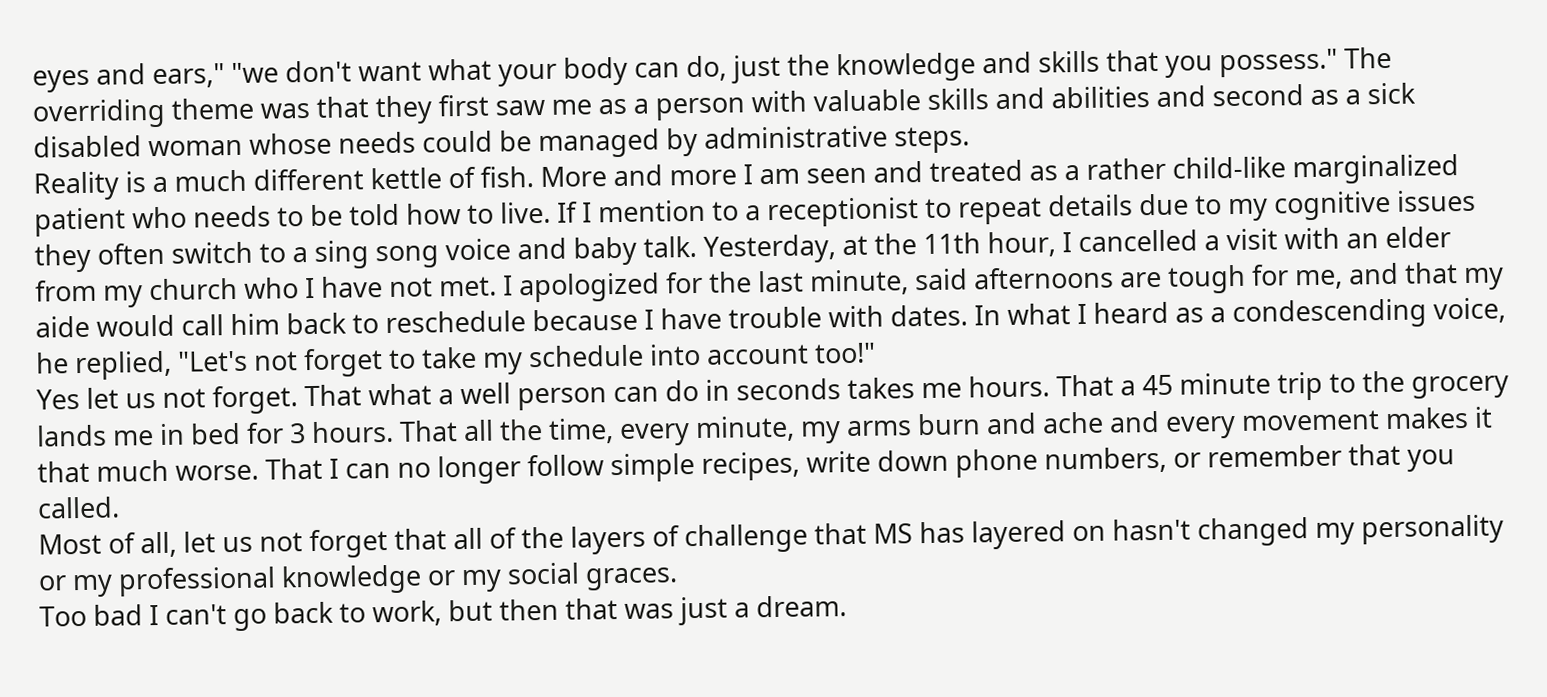eyes and ears," "we don't want what your body can do, just the knowledge and skills that you possess." The overriding theme was that they first saw me as a person with valuable skills and abilities and second as a sick disabled woman whose needs could be managed by administrative steps.
Reality is a much different kettle of fish. More and more I am seen and treated as a rather child-like marginalized patient who needs to be told how to live. If I mention to a receptionist to repeat details due to my cognitive issues they often switch to a sing song voice and baby talk. Yesterday, at the 11th hour, I cancelled a visit with an elder from my church who I have not met. I apologized for the last minute, said afternoons are tough for me, and that my aide would call him back to reschedule because I have trouble with dates. In what I heard as a condescending voice, he replied, "Let's not forget to take my schedule into account too!"
Yes let us not forget. That what a well person can do in seconds takes me hours. That a 45 minute trip to the grocery lands me in bed for 3 hours. That all the time, every minute, my arms burn and ache and every movement makes it that much worse. That I can no longer follow simple recipes, write down phone numbers, or remember that you called.
Most of all, let us not forget that all of the layers of challenge that MS has layered on hasn't changed my personality or my professional knowledge or my social graces.
Too bad I can't go back to work, but then that was just a dream.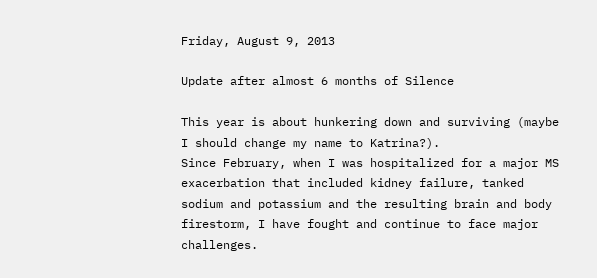Friday, August 9, 2013

Update after almost 6 months of Silence

This year is about hunkering down and surviving (maybe I should change my name to Katrina?).
Since February, when I was hospitalized for a major MS exacerbation that included kidney failure, tanked sodium and potassium and the resulting brain and body firestorm, I have fought and continue to face major challenges.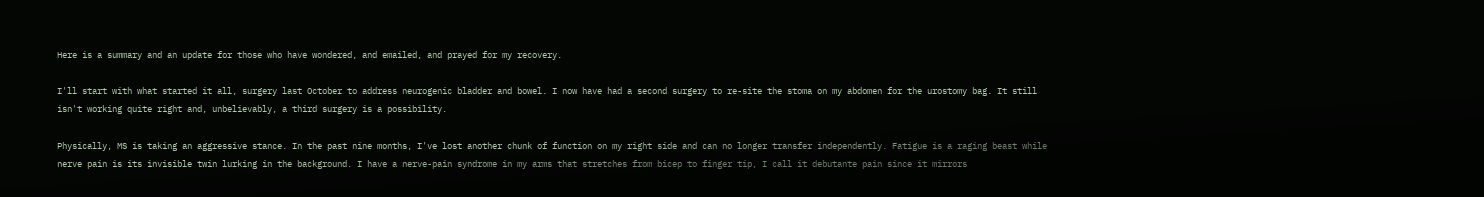Here is a summary and an update for those who have wondered, and emailed, and prayed for my recovery.

I'll start with what started it all, surgery last October to address neurogenic bladder and bowel. I now have had a second surgery to re-site the stoma on my abdomen for the urostomy bag. It still isn't working quite right and, unbelievably, a third surgery is a possibility.

Physically, MS is taking an aggressive stance. In the past nine months, I've lost another chunk of function on my right side and can no longer transfer independently. Fatigue is a raging beast while nerve pain is its invisible twin lurking in the background. I have a nerve-pain syndrome in my arms that stretches from bicep to finger tip, I call it debutante pain since it mirrors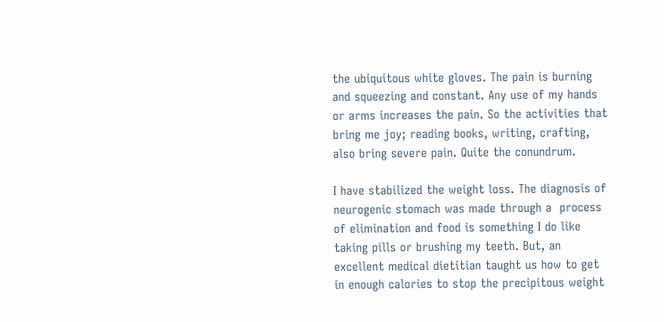the ubiquitous white gloves. The pain is burning and squeezing and constant. Any use of my hands or arms increases the pain. So the activities that bring me joy; reading books, writing, crafting, also bring severe pain. Quite the conundrum.

I have stabilized the weight loss. The diagnosis of neurogenic stomach was made through a  process of elimination and food is something I do like taking pills or brushing my teeth. But, an excellent medical dietitian taught us how to get in enough calories to stop the precipitous weight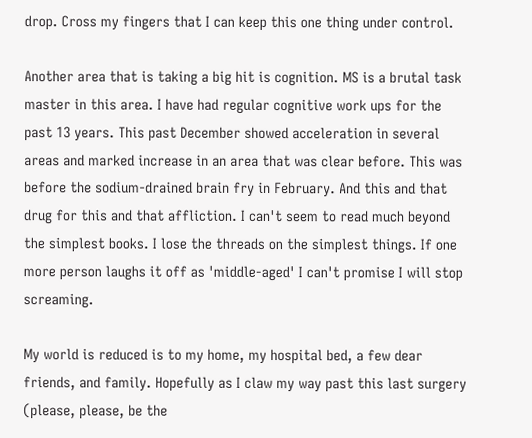drop. Cross my fingers that I can keep this one thing under control.

Another area that is taking a big hit is cognition. MS is a brutal task master in this area. I have had regular cognitive work ups for the past 13 years. This past December showed acceleration in several areas and marked increase in an area that was clear before. This was before the sodium-drained brain fry in February. And this and that drug for this and that affliction. I can't seem to read much beyond the simplest books. I lose the threads on the simplest things. If one more person laughs it off as 'middle-aged' I can't promise I will stop screaming.

My world is reduced is to my home, my hospital bed, a few dear friends, and family. Hopefully as I claw my way past this last surgery (please, please, be the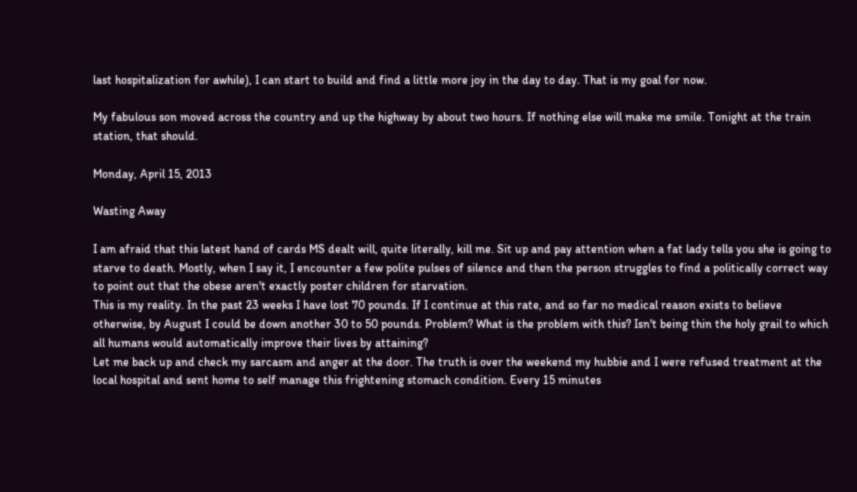last hospitalization for awhile), I can start to build and find a little more joy in the day to day. That is my goal for now.

My fabulous son moved across the country and up the highway by about two hours. If nothing else will make me smile. Tonight at the train station, that should.

Monday, April 15, 2013

Wasting Away

I am afraid that this latest hand of cards MS dealt will, quite literally, kill me. Sit up and pay attention when a fat lady tells you she is going to starve to death. Mostly, when I say it, I encounter a few polite pulses of silence and then the person struggles to find a politically correct way to point out that the obese aren't exactly poster children for starvation.
This is my reality. In the past 23 weeks I have lost 70 pounds. If I continue at this rate, and so far no medical reason exists to believe otherwise, by August I could be down another 30 to 50 pounds. Problem? What is the problem with this? Isn't being thin the holy grail to which all humans would automatically improve their lives by attaining?
Let me back up and check my sarcasm and anger at the door. The truth is over the weekend my hubbie and I were refused treatment at the local hospital and sent home to self manage this frightening stomach condition. Every 15 minutes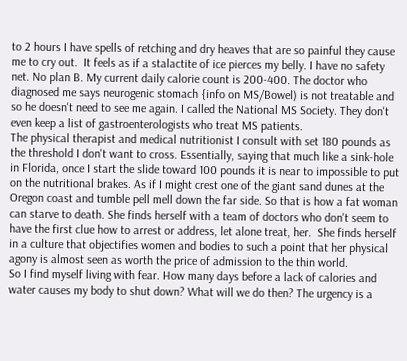to 2 hours I have spells of retching and dry heaves that are so painful they cause me to cry out.  It feels as if a stalactite of ice pierces my belly. I have no safety net. No plan B. My current daily calorie count is 200-400. The doctor who diagnosed me says neurogenic stomach {info on MS/Bowel) is not treatable and so he doesn't need to see me again. I called the National MS Society. They don't even keep a list of gastroenterologists who treat MS patients.
The physical therapist and medical nutritionist I consult with set 180 pounds as the threshold I don't want to cross. Essentially, saying that much like a sink-hole in Florida, once I start the slide toward 100 pounds it is near to impossible to put on the nutritional brakes. As if I might crest one of the giant sand dunes at the Oregon coast and tumble pell mell down the far side. So that is how a fat woman can starve to death. She finds herself with a team of doctors who don't seem to have the first clue how to arrest or address, let alone treat, her.  She finds herself in a culture that objectifies women and bodies to such a point that her physical agony is almost seen as worth the price of admission to the thin world.
So I find myself living with fear. How many days before a lack of calories and water causes my body to shut down? What will we do then? The urgency is a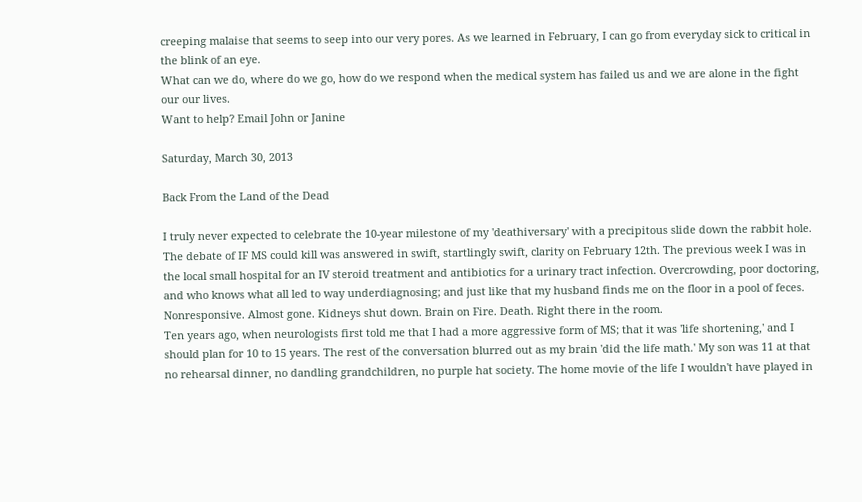creeping malaise that seems to seep into our very pores. As we learned in February, I can go from everyday sick to critical in the blink of an eye.
What can we do, where do we go, how do we respond when the medical system has failed us and we are alone in the fight our our lives.
Want to help? Email John or Janine

Saturday, March 30, 2013

Back From the Land of the Dead

I truly never expected to celebrate the 10-year milestone of my 'deathiversary' with a precipitous slide down the rabbit hole. The debate of IF MS could kill was answered in swift, startlingly swift, clarity on February 12th. The previous week I was in the local small hospital for an IV steroid treatment and antibiotics for a urinary tract infection. Overcrowding, poor doctoring, and who knows what all led to way underdiagnosing; and just like that my husband finds me on the floor in a pool of feces. Nonresponsive. Almost gone. Kidneys shut down. Brain on Fire. Death. Right there in the room.
Ten years ago, when neurologists first told me that I had a more aggressive form of MS; that it was 'life shortening,' and I should plan for 10 to 15 years. The rest of the conversation blurred out as my brain 'did the life math.' My son was 11 at that no rehearsal dinner, no dandling grandchildren, no purple hat society. The home movie of the life I wouldn't have played in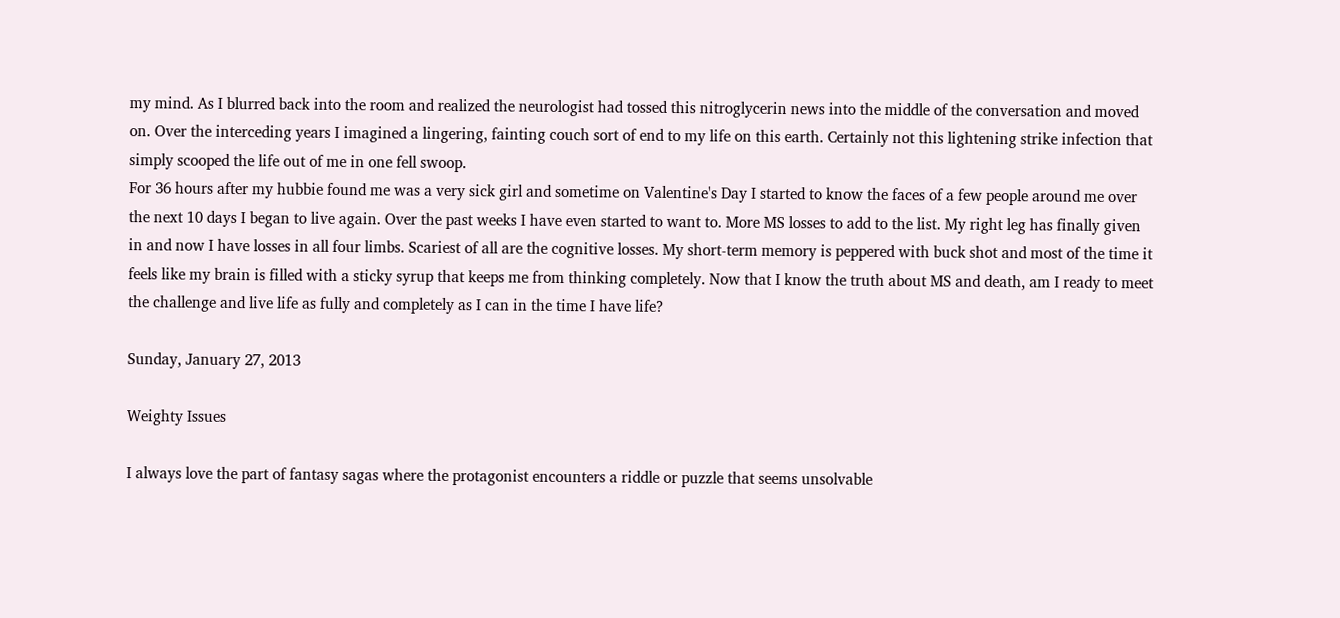my mind. As I blurred back into the room and realized the neurologist had tossed this nitroglycerin news into the middle of the conversation and moved on. Over the interceding years I imagined a lingering, fainting couch sort of end to my life on this earth. Certainly not this lightening strike infection that simply scooped the life out of me in one fell swoop.
For 36 hours after my hubbie found me was a very sick girl and sometime on Valentine's Day I started to know the faces of a few people around me over the next 10 days I began to live again. Over the past weeks I have even started to want to. More MS losses to add to the list. My right leg has finally given in and now I have losses in all four limbs. Scariest of all are the cognitive losses. My short-term memory is peppered with buck shot and most of the time it feels like my brain is filled with a sticky syrup that keeps me from thinking completely. Now that I know the truth about MS and death, am I ready to meet the challenge and live life as fully and completely as I can in the time I have life?

Sunday, January 27, 2013

Weighty Issues

I always love the part of fantasy sagas where the protagonist encounters a riddle or puzzle that seems unsolvable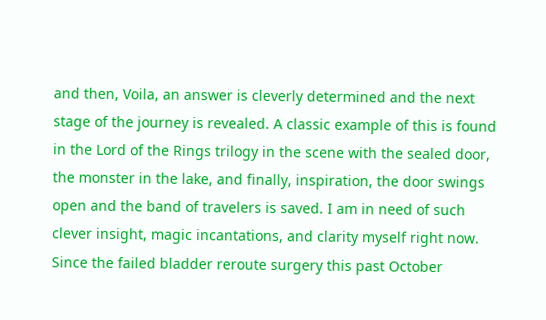and then, Voila, an answer is cleverly determined and the next stage of the journey is revealed. A classic example of this is found in the Lord of the Rings trilogy in the scene with the sealed door, the monster in the lake, and finally, inspiration, the door swings open and the band of travelers is saved. I am in need of such clever insight, magic incantations, and clarity myself right now.
Since the failed bladder reroute surgery this past October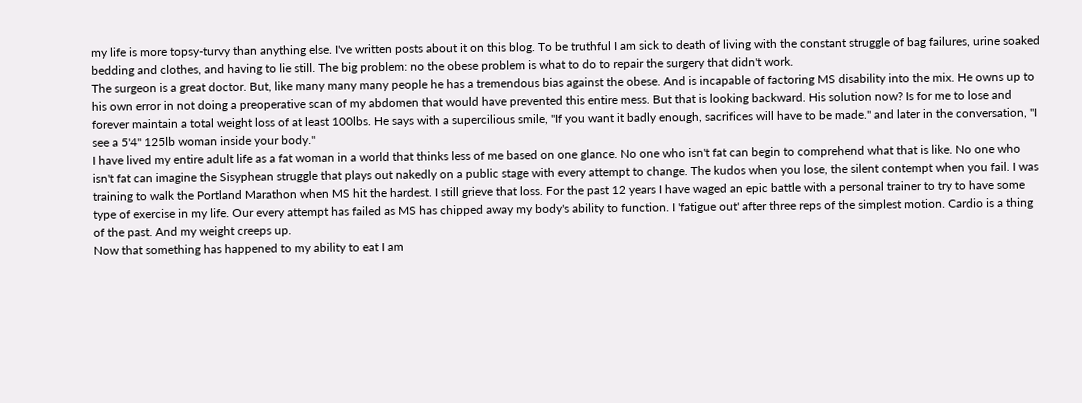my life is more topsy-turvy than anything else. I've written posts about it on this blog. To be truthful I am sick to death of living with the constant struggle of bag failures, urine soaked bedding and clothes, and having to lie still. The big problem: no the obese problem is what to do to repair the surgery that didn't work.
The surgeon is a great doctor. But, like many many many people he has a tremendous bias against the obese. And is incapable of factoring MS disability into the mix. He owns up to his own error in not doing a preoperative scan of my abdomen that would have prevented this entire mess. But that is looking backward. His solution now? Is for me to lose and forever maintain a total weight loss of at least 100lbs. He says with a supercilious smile, "If you want it badly enough, sacrifices will have to be made." and later in the conversation, "I see a 5'4" 125lb woman inside your body."
I have lived my entire adult life as a fat woman in a world that thinks less of me based on one glance. No one who isn't fat can begin to comprehend what that is like. No one who isn't fat can imagine the Sisyphean struggle that plays out nakedly on a public stage with every attempt to change. The kudos when you lose, the silent contempt when you fail. I was training to walk the Portland Marathon when MS hit the hardest. I still grieve that loss. For the past 12 years I have waged an epic battle with a personal trainer to try to have some type of exercise in my life. Our every attempt has failed as MS has chipped away my body's ability to function. I 'fatigue out' after three reps of the simplest motion. Cardio is a thing of the past. And my weight creeps up.
Now that something has happened to my ability to eat I am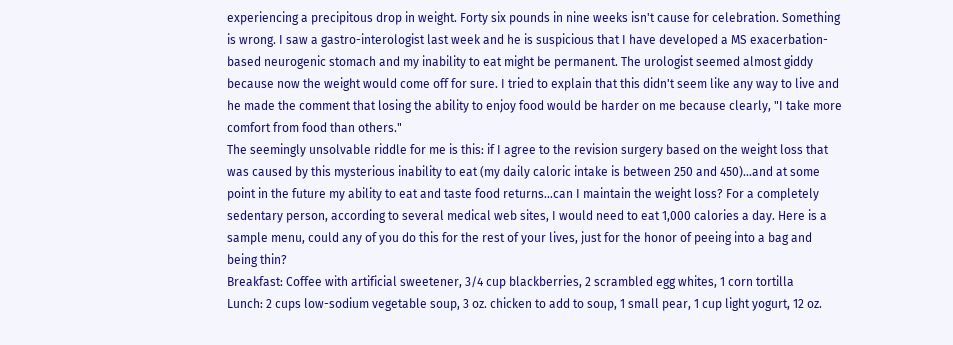experiencing a precipitous drop in weight. Forty six pounds in nine weeks isn't cause for celebration. Something is wrong. I saw a gastro-interologist last week and he is suspicious that I have developed a MS exacerbation-based neurogenic stomach and my inability to eat might be permanent. The urologist seemed almost giddy because now the weight would come off for sure. I tried to explain that this didn't seem like any way to live and he made the comment that losing the ability to enjoy food would be harder on me because clearly, "I take more comfort from food than others."
The seemingly unsolvable riddle for me is this: if I agree to the revision surgery based on the weight loss that was caused by this mysterious inability to eat (my daily caloric intake is between 250 and 450)...and at some point in the future my ability to eat and taste food returns...can I maintain the weight loss? For a completely sedentary person, according to several medical web sites, I would need to eat 1,000 calories a day. Here is a sample menu, could any of you do this for the rest of your lives, just for the honor of peeing into a bag and being thin?
Breakfast: Coffee with artificial sweetener, 3/4 cup blackberries, 2 scrambled egg whites, 1 corn tortilla
Lunch: 2 cups low-sodium vegetable soup, 3 oz. chicken to add to soup, 1 small pear, 1 cup light yogurt, 12 oz.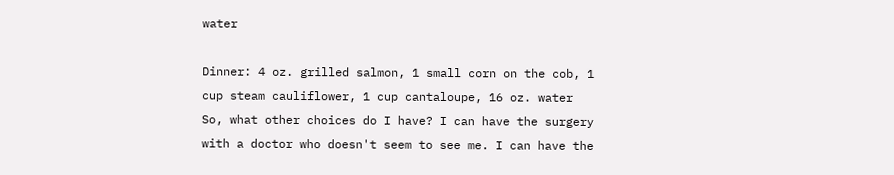water

Dinner: 4 oz. grilled salmon, 1 small corn on the cob, 1 cup steam cauliflower, 1 cup cantaloupe, 16 oz. water
So, what other choices do I have? I can have the surgery with a doctor who doesn't seem to see me. I can have the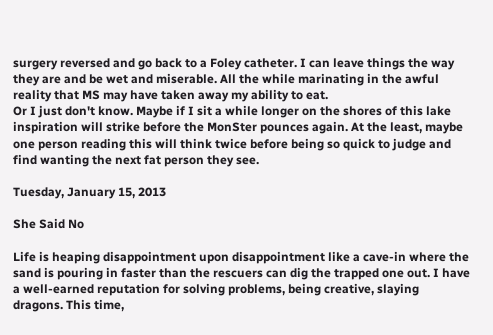surgery reversed and go back to a Foley catheter. I can leave things the way they are and be wet and miserable. All the while marinating in the awful reality that MS may have taken away my ability to eat.
Or I just don't know. Maybe if I sit a while longer on the shores of this lake inspiration will strike before the MonSter pounces again. At the least, maybe one person reading this will think twice before being so quick to judge and find wanting the next fat person they see.

Tuesday, January 15, 2013

She Said No

Life is heaping disappointment upon disappointment like a cave-in where the sand is pouring in faster than the rescuers can dig the trapped one out. I have a well-earned reputation for solving problems, being creative, slaying dragons. This time,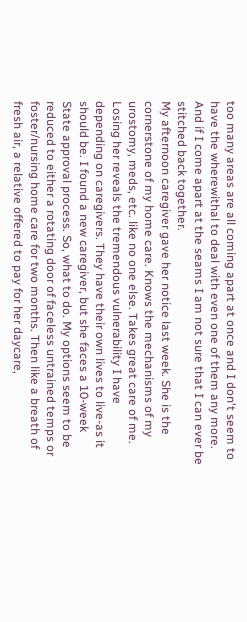too many areas are all coming apart at once and I don't seem to have the wherewithal to deal with even one of them any more. And if I come apart at the seams I am not sure that I can ever be stitched back together.
My afternoon caregiver gave her notice last week. She is the cornerstone of my home care. Knows the mechanisms of my urostomy, meds, etc. like no one else. Takes great care of me. Losing her reveals the tremendous vulnerability I have depending on caregivers. They have their own lives to live-as it should be. I found a new caregiver, but she faces a 10-week State approval process. So, what to do. My options seem to be reduced to either a rotating door of faceless untrained temps or foster/nursing home care for two months. Then like a breath of fresh air, a relative offered to pay for her daycare,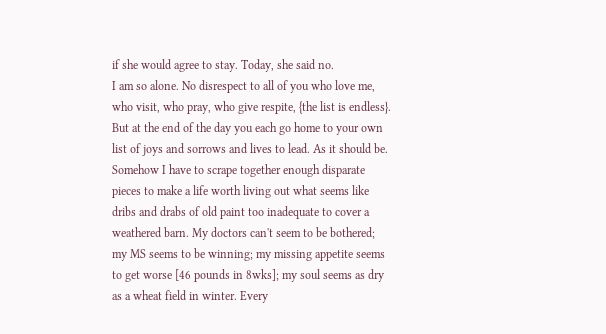if she would agree to stay. Today, she said no.
I am so alone. No disrespect to all of you who love me, who visit, who pray, who give respite, {the list is endless}. But at the end of the day you each go home to your own list of joys and sorrows and lives to lead. As it should be.
Somehow I have to scrape together enough disparate pieces to make a life worth living out what seems like dribs and drabs of old paint too inadequate to cover a weathered barn. My doctors can't seem to be bothered; my MS seems to be winning; my missing appetite seems to get worse [46 pounds in 8wks]; my soul seems as dry as a wheat field in winter. Every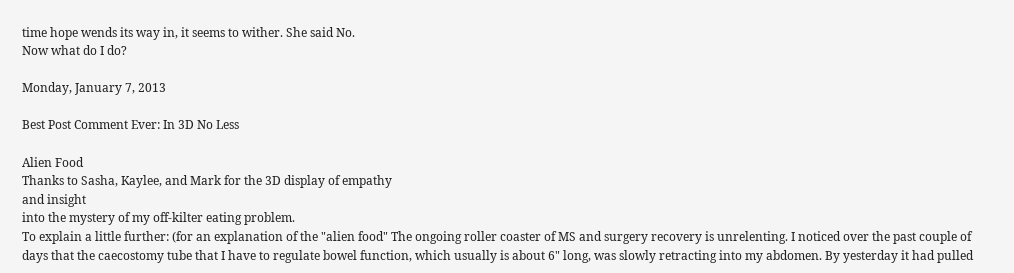time hope wends its way in, it seems to wither. She said No.
Now what do I do?

Monday, January 7, 2013

Best Post Comment Ever: In 3D No Less

Alien Food
Thanks to Sasha, Kaylee, and Mark for the 3D display of empathy
and insight
into the mystery of my off-kilter eating problem.
To explain a little further: (for an explanation of the "alien food" The ongoing roller coaster of MS and surgery recovery is unrelenting. I noticed over the past couple of days that the caecostomy tube that I have to regulate bowel function, which usually is about 6" long, was slowly retracting into my abdomen. By yesterday it had pulled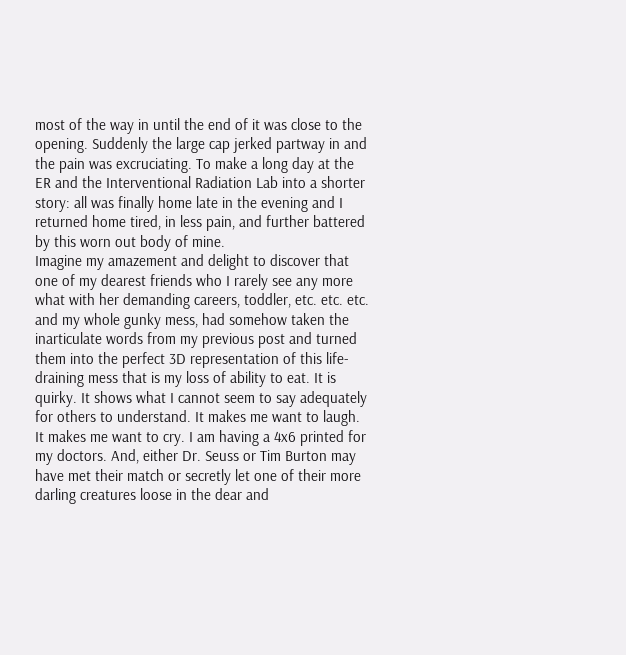most of the way in until the end of it was close to the opening. Suddenly the large cap jerked partway in and the pain was excruciating. To make a long day at the ER and the Interventional Radiation Lab into a shorter story: all was finally home late in the evening and I returned home tired, in less pain, and further battered by this worn out body of mine.
Imagine my amazement and delight to discover that one of my dearest friends who I rarely see any more what with her demanding careers, toddler, etc. etc. etc. and my whole gunky mess, had somehow taken the inarticulate words from my previous post and turned them into the perfect 3D representation of this life-draining mess that is my loss of ability to eat. It is quirky. It shows what I cannot seem to say adequately for others to understand. It makes me want to laugh. It makes me want to cry. I am having a 4x6 printed for my doctors. And, either Dr. Seuss or Tim Burton may have met their match or secretly let one of their more darling creatures loose in the dear and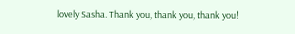lovely Sasha. Thank you, thank you, thank you!